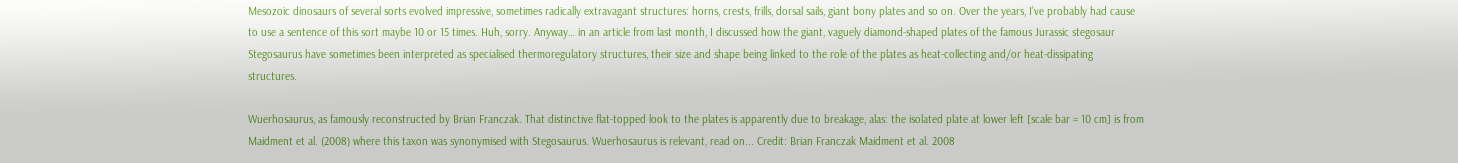Mesozoic dinosaurs of several sorts evolved impressive, sometimes radically extravagant structures: horns, crests, frills, dorsal sails, giant bony plates and so on. Over the years, I’ve probably had cause to use a sentence of this sort maybe 10 or 15 times. Huh, sorry. Anyway… in an article from last month, I discussed how the giant, vaguely diamond-shaped plates of the famous Jurassic stegosaur Stegosaurus have sometimes been interpreted as specialised thermoregulatory structures, their size and shape being linked to the role of the plates as heat-collecting and/or heat-dissipating structures.

Wuerhosaurus, as famously reconstructed by Brian Franczak. That distinctive flat-topped look to the plates is apparently due to breakage, alas: the isolated plate at lower left [scale bar = 10 cm] is from Maidment et al. (2008) where this taxon was synonymised with Stegosaurus. Wuerhosaurus is relevant, read on... Credit: Brian Franczak Maidment et al. 2008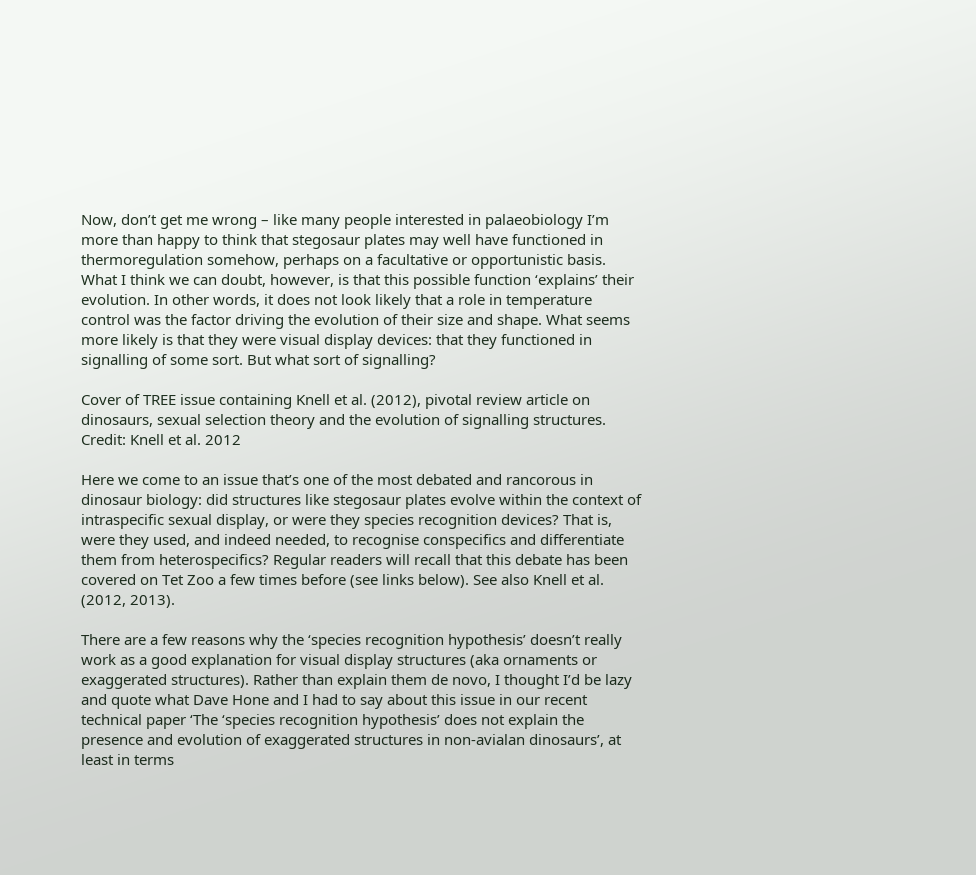Now, don’t get me wrong – like many people interested in palaeobiology I’m more than happy to think that stegosaur plates may well have functioned in thermoregulation somehow, perhaps on a facultative or opportunistic basis. What I think we can doubt, however, is that this possible function ‘explains’ their evolution. In other words, it does not look likely that a role in temperature control was the factor driving the evolution of their size and shape. What seems more likely is that they were visual display devices: that they functioned in signalling of some sort. But what sort of signalling?

Cover of TREE issue containing Knell et al. (2012), pivotal review article on dinosaurs, sexual selection theory and the evolution of signalling structures. Credit: Knell et al. 2012

Here we come to an issue that’s one of the most debated and rancorous in dinosaur biology: did structures like stegosaur plates evolve within the context of intraspecific sexual display, or were they species recognition devices? That is, were they used, and indeed needed, to recognise conspecifics and differentiate them from heterospecifics? Regular readers will recall that this debate has been covered on Tet Zoo a few times before (see links below). See also Knell et al. (2012, 2013).

There are a few reasons why the ‘species recognition hypothesis’ doesn’t really work as a good explanation for visual display structures (aka ornaments or exaggerated structures). Rather than explain them de novo, I thought I’d be lazy and quote what Dave Hone and I had to say about this issue in our recent technical paper ‘The ‘species recognition hypothesis’ does not explain the presence and evolution of exaggerated structures in non-avialan dinosaurs’, at least in terms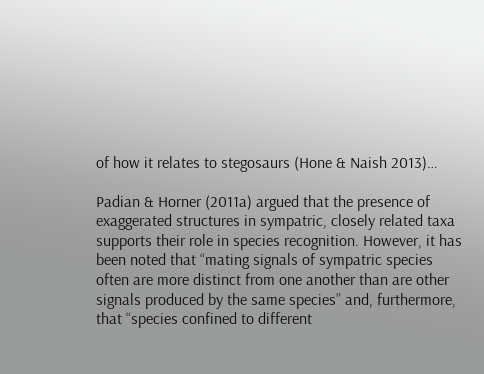of how it relates to stegosaurs (Hone & Naish 2013)…

Padian & Horner (2011a) argued that the presence of exaggerated structures in sympatric, closely related taxa supports their role in species recognition. However, it has been noted that “mating signals of sympatric species often are more distinct from one another than are other signals produced by the same species” and, furthermore, that “species confined to different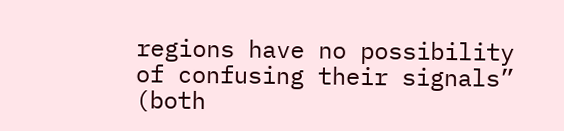regions have no possibility of confusing their signals” (both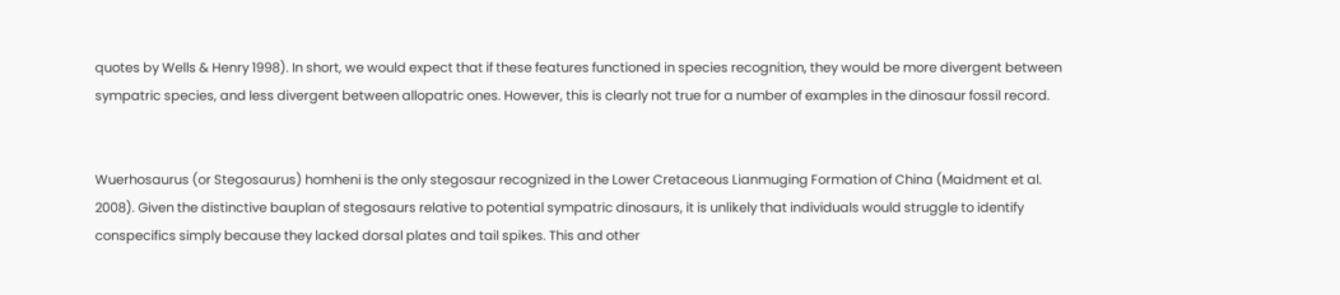quotes by Wells & Henry 1998). In short, we would expect that if these features functioned in species recognition, they would be more divergent between sympatric species, and less divergent between allopatric ones. However, this is clearly not true for a number of examples in the dinosaur fossil record.


Wuerhosaurus (or Stegosaurus) homheni is the only stegosaur recognized in the Lower Cretaceous Lianmuging Formation of China (Maidment et al. 2008). Given the distinctive bauplan of stegosaurs relative to potential sympatric dinosaurs, it is unlikely that individuals would struggle to identify conspecifics simply because they lacked dorsal plates and tail spikes. This and other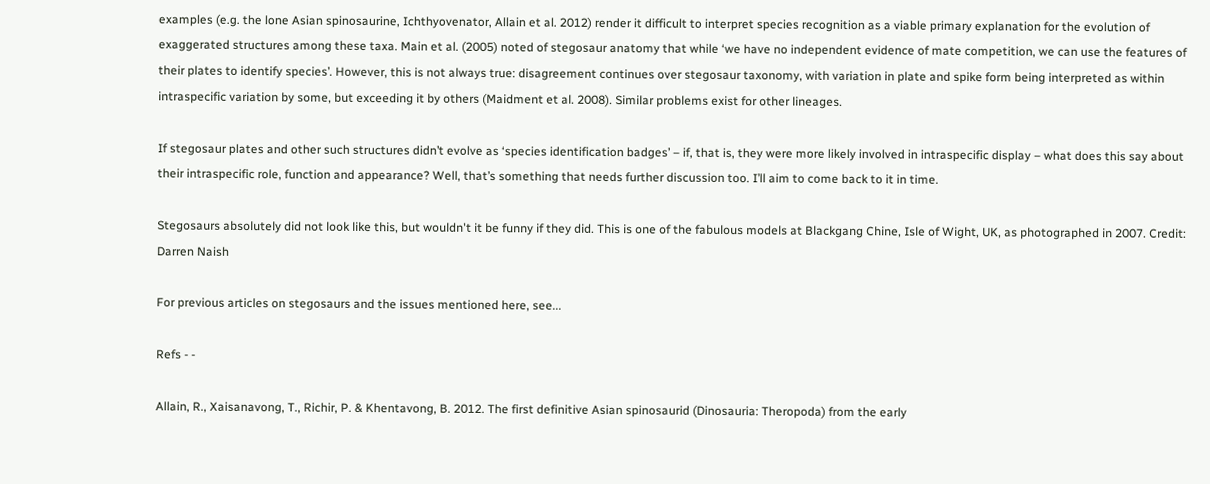examples (e.g. the lone Asian spinosaurine, Ichthyovenator, Allain et al. 2012) render it difficult to interpret species recognition as a viable primary explanation for the evolution of exaggerated structures among these taxa. Main et al. (2005) noted of stegosaur anatomy that while ‘we have no independent evidence of mate competition, we can use the features of their plates to identify species’. However, this is not always true: disagreement continues over stegosaur taxonomy, with variation in plate and spike form being interpreted as within intraspecific variation by some, but exceeding it by others (Maidment et al. 2008). Similar problems exist for other lineages.

If stegosaur plates and other such structures didn’t evolve as ‘species identification badges’ – if, that is, they were more likely involved in intraspecific display – what does this say about their intraspecific role, function and appearance? Well, that’s something that needs further discussion too. I’ll aim to come back to it in time.

Stegosaurs absolutely did not look like this, but wouldn't it be funny if they did. This is one of the fabulous models at Blackgang Chine, Isle of Wight, UK, as photographed in 2007. Credit: Darren Naish

For previous articles on stegosaurs and the issues mentioned here, see...

Refs - -

Allain, R., Xaisanavong, T., Richir, P. & Khentavong, B. 2012. The first definitive Asian spinosaurid (Dinosauria: Theropoda) from the early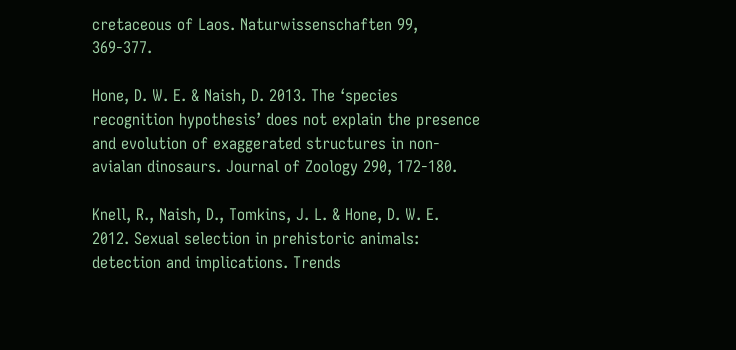cretaceous of Laos. Naturwissenschaften 99, 369-377.

Hone, D. W. E. & Naish, D. 2013. The ‘species recognition hypothesis’ does not explain the presence and evolution of exaggerated structures in non-avialan dinosaurs. Journal of Zoology 290, 172-180.

Knell, R., Naish, D., Tomkins, J. L. & Hone, D. W. E. 2012. Sexual selection in prehistoric animals: detection and implications. Trends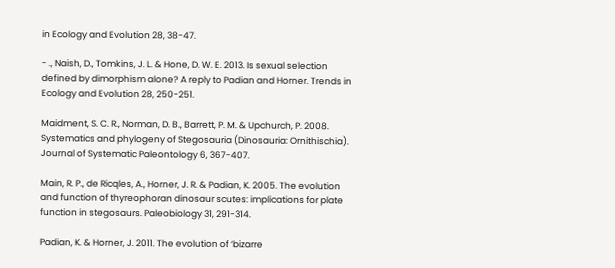in Ecology and Evolution 28, 38-47.

- ., Naish, D., Tomkins, J. L. & Hone, D. W. E. 2013. Is sexual selection defined by dimorphism alone? A reply to Padian and Horner. Trends in Ecology and Evolution 28, 250-251.

Maidment, S. C. R., Norman, D. B., Barrett, P. M. & Upchurch, P. 2008. Systematics and phylogeny of Stegosauria (Dinosauria: Ornithischia). Journal of Systematic Paleontology 6, 367-407.

Main, R. P., de Ricqles, A., Horner, J. R. & Padian, K. 2005. The evolution and function of thyreophoran dinosaur scutes: implications for plate function in stegosaurs. Paleobiology 31, 291-314.

Padian, K. & Horner, J. 2011. The evolution of ‘bizarre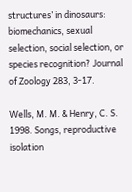structures’ in dinosaurs: biomechanics, sexual selection, social selection, or species recognition? Journal of Zoology 283, 3-17.

Wells, M. M. & Henry, C. S. 1998. Songs, reproductive isolation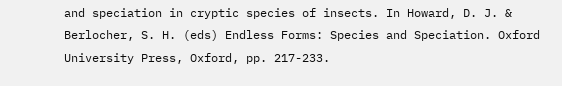and speciation in cryptic species of insects. In Howard, D. J. & Berlocher, S. H. (eds) Endless Forms: Species and Speciation. Oxford University Press, Oxford, pp. 217-233.